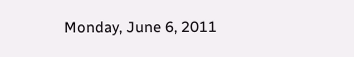Monday, June 6, 2011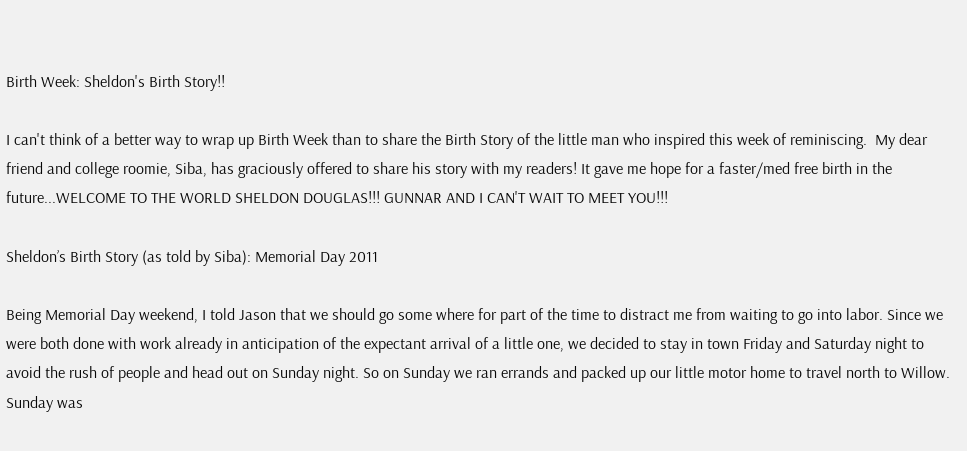Birth Week: Sheldon's Birth Story!!

I can't think of a better way to wrap up Birth Week than to share the Birth Story of the little man who inspired this week of reminiscing.  My dear friend and college roomie, Siba, has graciously offered to share his story with my readers! It gave me hope for a faster/med free birth in the future...WELCOME TO THE WORLD SHELDON DOUGLAS!!! GUNNAR AND I CAN'T WAIT TO MEET YOU!!!

Sheldon’s Birth Story (as told by Siba): Memorial Day 2011

Being Memorial Day weekend, I told Jason that we should go some where for part of the time to distract me from waiting to go into labor. Since we were both done with work already in anticipation of the expectant arrival of a little one, we decided to stay in town Friday and Saturday night to avoid the rush of people and head out on Sunday night. So on Sunday we ran errands and packed up our little motor home to travel north to Willow. Sunday was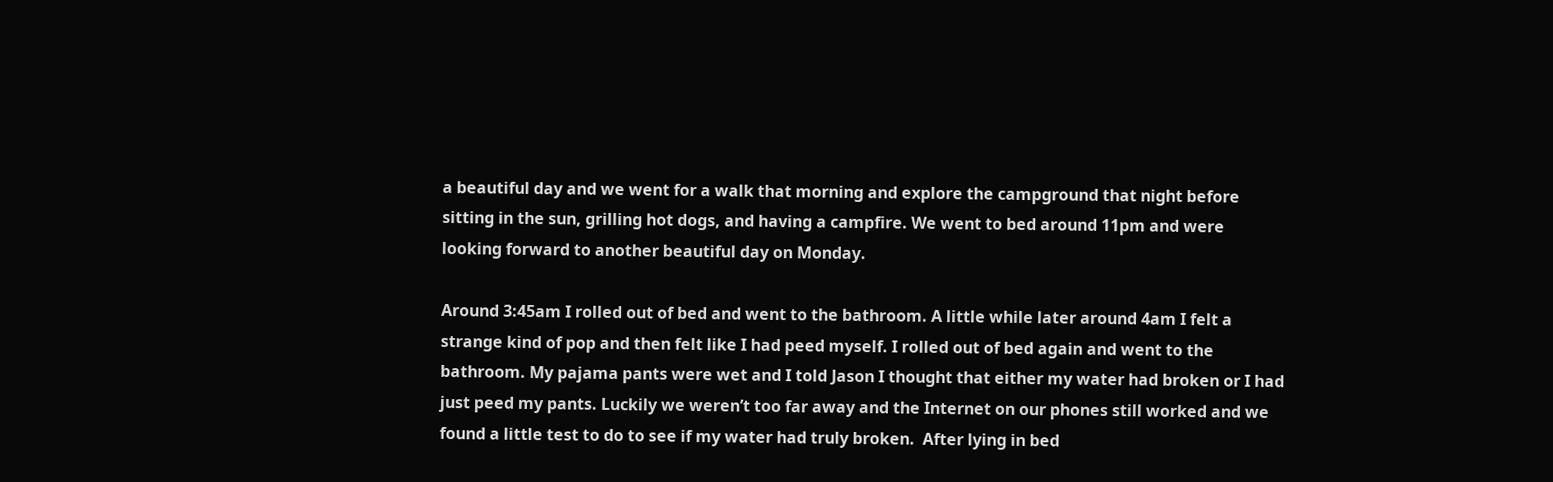a beautiful day and we went for a walk that morning and explore the campground that night before sitting in the sun, grilling hot dogs, and having a campfire. We went to bed around 11pm and were looking forward to another beautiful day on Monday.

Around 3:45am I rolled out of bed and went to the bathroom. A little while later around 4am I felt a strange kind of pop and then felt like I had peed myself. I rolled out of bed again and went to the bathroom. My pajama pants were wet and I told Jason I thought that either my water had broken or I had just peed my pants. Luckily we weren’t too far away and the Internet on our phones still worked and we found a little test to do to see if my water had truly broken.  After lying in bed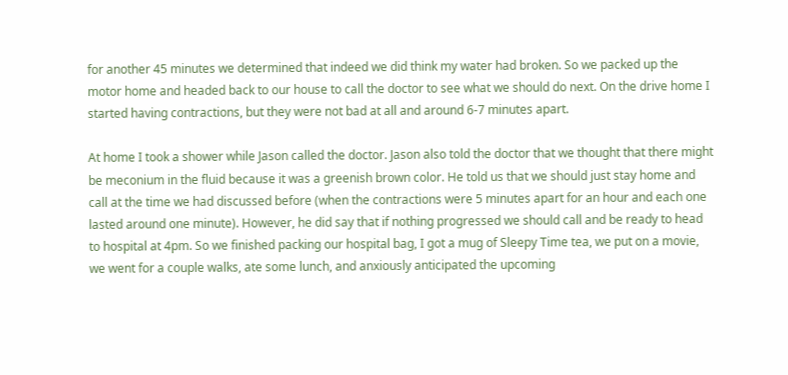for another 45 minutes we determined that indeed we did think my water had broken. So we packed up the motor home and headed back to our house to call the doctor to see what we should do next. On the drive home I started having contractions, but they were not bad at all and around 6-7 minutes apart.

At home I took a shower while Jason called the doctor. Jason also told the doctor that we thought that there might be meconium in the fluid because it was a greenish brown color. He told us that we should just stay home and call at the time we had discussed before (when the contractions were 5 minutes apart for an hour and each one lasted around one minute). However, he did say that if nothing progressed we should call and be ready to head to hospital at 4pm. So we finished packing our hospital bag, I got a mug of Sleepy Time tea, we put on a movie, we went for a couple walks, ate some lunch, and anxiously anticipated the upcoming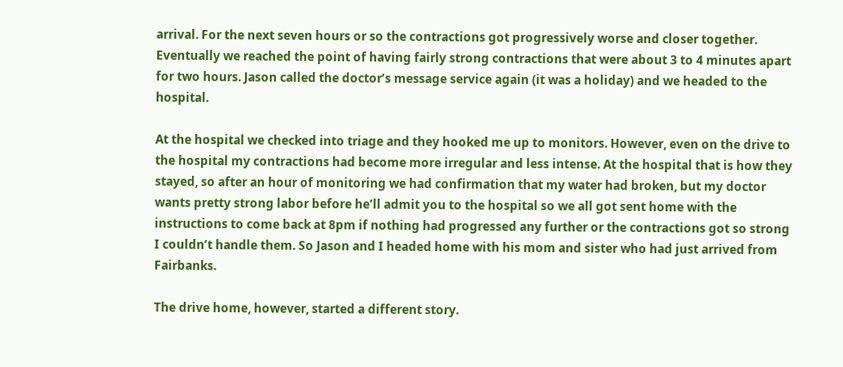arrival. For the next seven hours or so the contractions got progressively worse and closer together. Eventually we reached the point of having fairly strong contractions that were about 3 to 4 minutes apart for two hours. Jason called the doctor’s message service again (it was a holiday) and we headed to the hospital.

At the hospital we checked into triage and they hooked me up to monitors. However, even on the drive to the hospital my contractions had become more irregular and less intense. At the hospital that is how they stayed, so after an hour of monitoring we had confirmation that my water had broken, but my doctor wants pretty strong labor before he’ll admit you to the hospital so we all got sent home with the instructions to come back at 8pm if nothing had progressed any further or the contractions got so strong I couldn’t handle them. So Jason and I headed home with his mom and sister who had just arrived from Fairbanks.

The drive home, however, started a different story.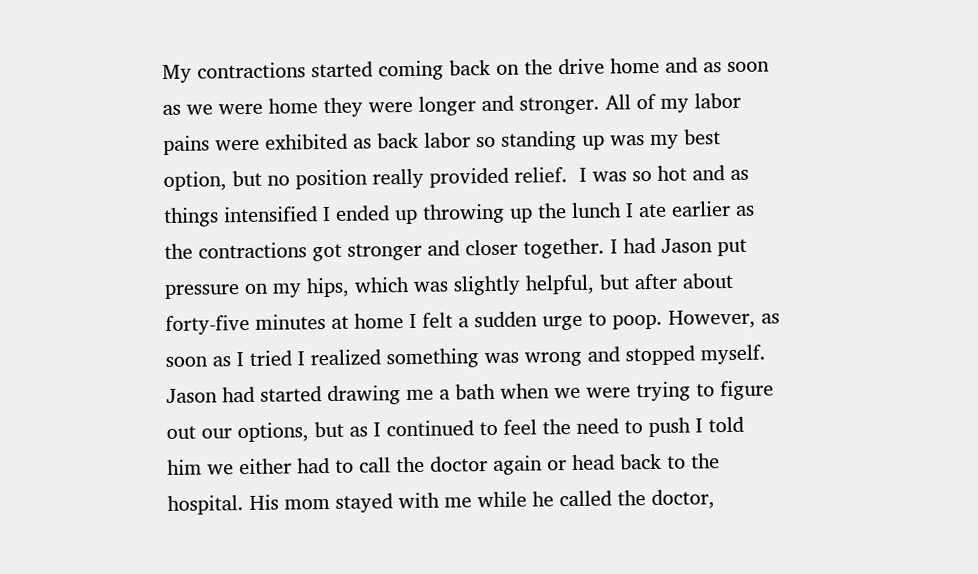My contractions started coming back on the drive home and as soon as we were home they were longer and stronger. All of my labor pains were exhibited as back labor so standing up was my best option, but no position really provided relief.  I was so hot and as things intensified I ended up throwing up the lunch I ate earlier as the contractions got stronger and closer together. I had Jason put pressure on my hips, which was slightly helpful, but after about forty-five minutes at home I felt a sudden urge to poop. However, as soon as I tried I realized something was wrong and stopped myself. Jason had started drawing me a bath when we were trying to figure out our options, but as I continued to feel the need to push I told him we either had to call the doctor again or head back to the hospital. His mom stayed with me while he called the doctor,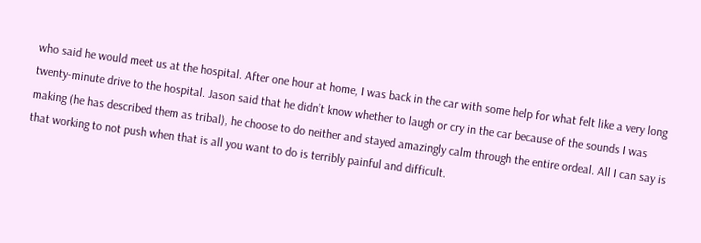who said he would meet us at the hospital. After one hour at home, I was back in the car with some help for what felt like a very long twenty-minute drive to the hospital. Jason said that he didn’t know whether to laugh or cry in the car because of the sounds I was making (he has described them as tribal), he choose to do neither and stayed amazingly calm through the entire ordeal. All I can say is that working to not push when that is all you want to do is terribly painful and difficult.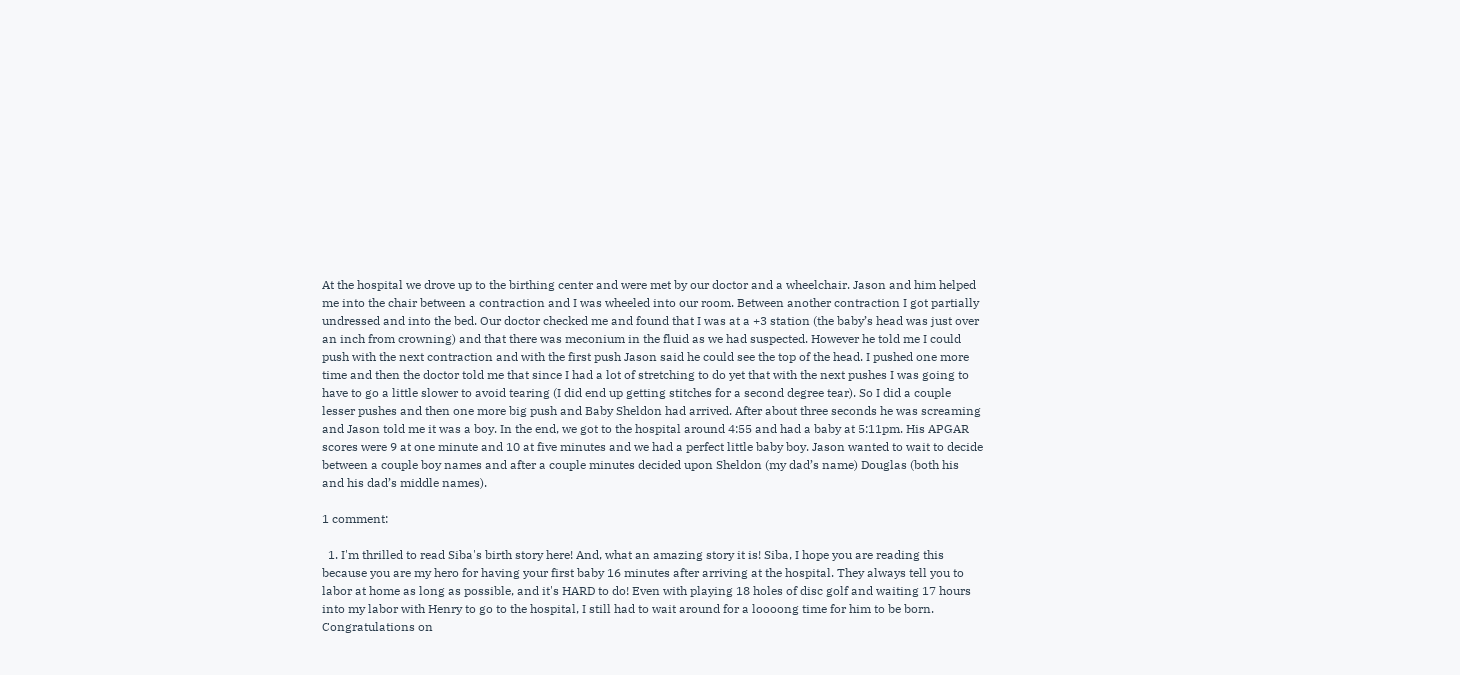At the hospital we drove up to the birthing center and were met by our doctor and a wheelchair. Jason and him helped me into the chair between a contraction and I was wheeled into our room. Between another contraction I got partially undressed and into the bed. Our doctor checked me and found that I was at a +3 station (the baby’s head was just over an inch from crowning) and that there was meconium in the fluid as we had suspected. However he told me I could push with the next contraction and with the first push Jason said he could see the top of the head. I pushed one more time and then the doctor told me that since I had a lot of stretching to do yet that with the next pushes I was going to have to go a little slower to avoid tearing (I did end up getting stitches for a second degree tear). So I did a couple lesser pushes and then one more big push and Baby Sheldon had arrived. After about three seconds he was screaming and Jason told me it was a boy. In the end, we got to the hospital around 4:55 and had a baby at 5:11pm. His APGAR scores were 9 at one minute and 10 at five minutes and we had a perfect little baby boy. Jason wanted to wait to decide between a couple boy names and after a couple minutes decided upon Sheldon (my dad’s name) Douglas (both his and his dad’s middle names).

1 comment:

  1. I'm thrilled to read Siba's birth story here! And, what an amazing story it is! Siba, I hope you are reading this because you are my hero for having your first baby 16 minutes after arriving at the hospital. They always tell you to labor at home as long as possible, and it's HARD to do! Even with playing 18 holes of disc golf and waiting 17 hours into my labor with Henry to go to the hospital, I still had to wait around for a loooong time for him to be born. Congratulations on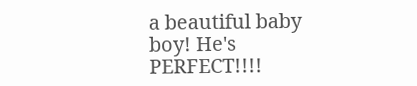a beautiful baby boy! He's PERFECT!!!!